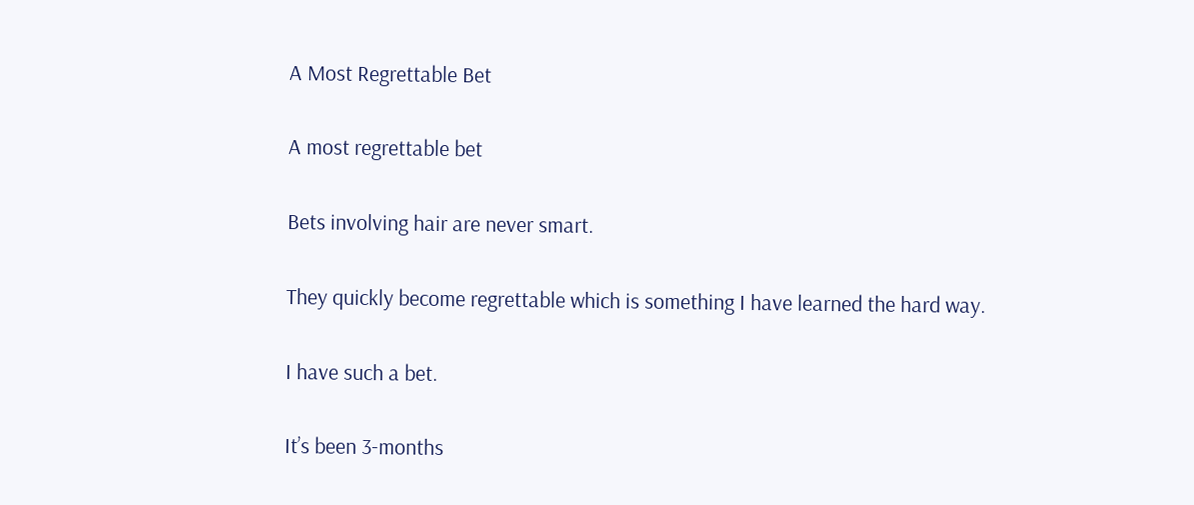A Most Regrettable Bet

A most regrettable bet

Bets involving hair are never smart.

They quickly become regrettable which is something I have learned the hard way.

I have such a bet.

It’s been 3-months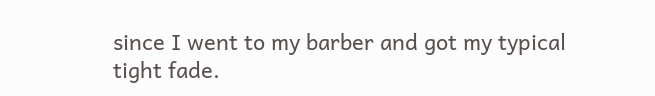since I went to my barber and got my typical tight fade.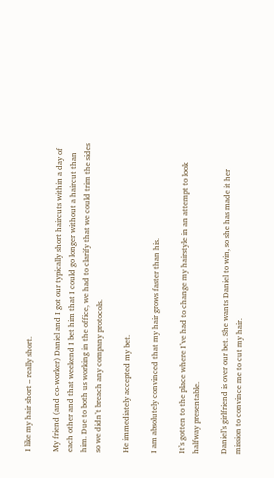I like my hair short – really short.

My friend (and co-worker) Daniel and I got our typically short haircuts within a day of each other and that weekend I bet him that I could go longer without a haircut than him. Due to both us working in the office, we had to clarify that we could trim the sides so we didn’t breach any company protocols.

He immediately accepted my bet.

I am absolutely convinced that my hair grows faster than his.

It’s gotten to the place where I’ve had to change my hairstyle in an attempt to look halfway presentable.

Daniel’s girlfriend is over our bet. She wants Daniel to win, so she has made it her mission to convince me to cut my hair.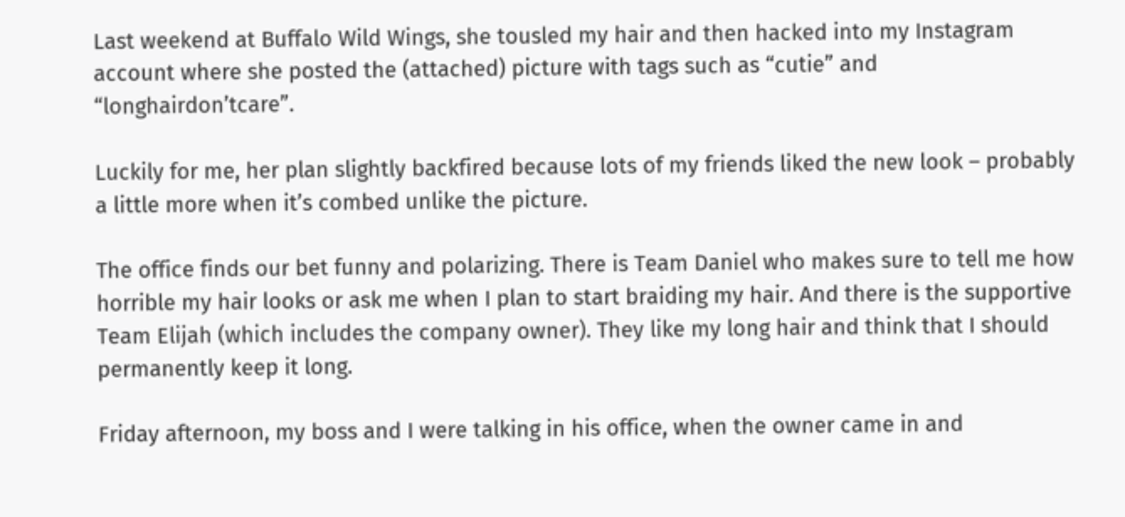Last weekend at Buffalo Wild Wings, she tousled my hair and then hacked into my Instagram account where she posted the (attached) picture with tags such as “cutie” and “longhairdon’tcare”.

Luckily for me, her plan slightly backfired because lots of my friends liked the new look – probably a little more when it’s combed unlike the picture.

The office finds our bet funny and polarizing. There is Team Daniel who makes sure to tell me how horrible my hair looks or ask me when I plan to start braiding my hair. And there is the supportive Team Elijah (which includes the company owner). They like my long hair and think that I should permanently keep it long.

Friday afternoon, my boss and I were talking in his office, when the owner came in and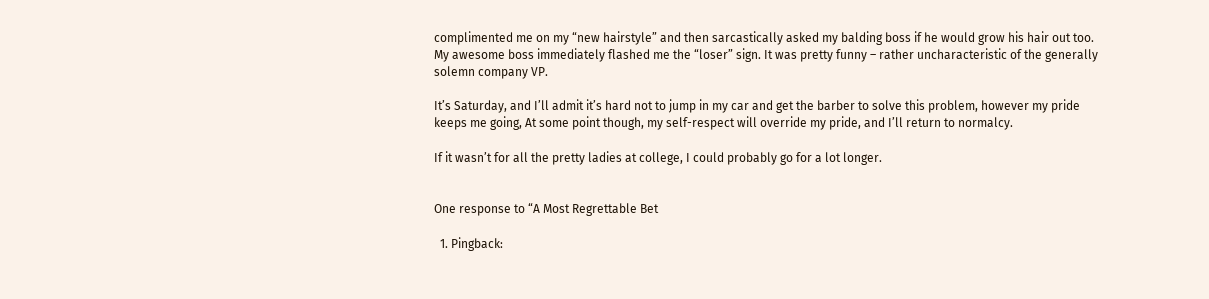complimented me on my “new hairstyle” and then sarcastically asked my balding boss if he would grow his hair out too. My awesome boss immediately flashed me the “loser” sign. It was pretty funny – rather uncharacteristic of the generally solemn company VP.

It’s Saturday, and I’ll admit it’s hard not to jump in my car and get the barber to solve this problem, however my pride keeps me going, At some point though, my self-respect will override my pride, and I’ll return to normalcy.

If it wasn’t for all the pretty ladies at college, I could probably go for a lot longer.


One response to “A Most Regrettable Bet

  1. Pingback: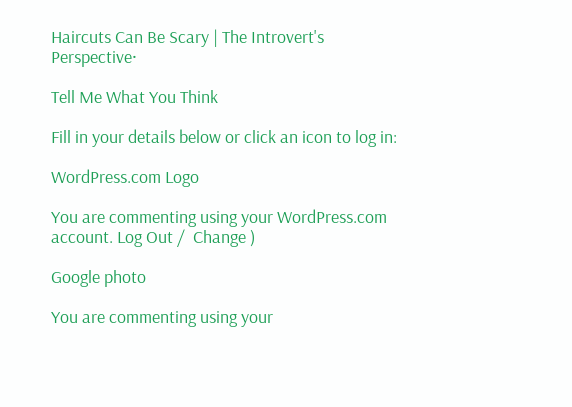Haircuts Can Be Scary | The Introvert's Perspective·

Tell Me What You Think

Fill in your details below or click an icon to log in:

WordPress.com Logo

You are commenting using your WordPress.com account. Log Out /  Change )

Google photo

You are commenting using your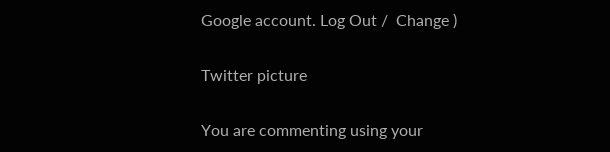Google account. Log Out /  Change )

Twitter picture

You are commenting using your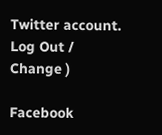Twitter account. Log Out /  Change )

Facebook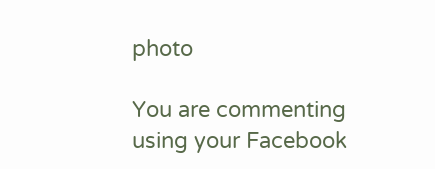photo

You are commenting using your Facebook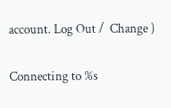account. Log Out /  Change )

Connecting to %s